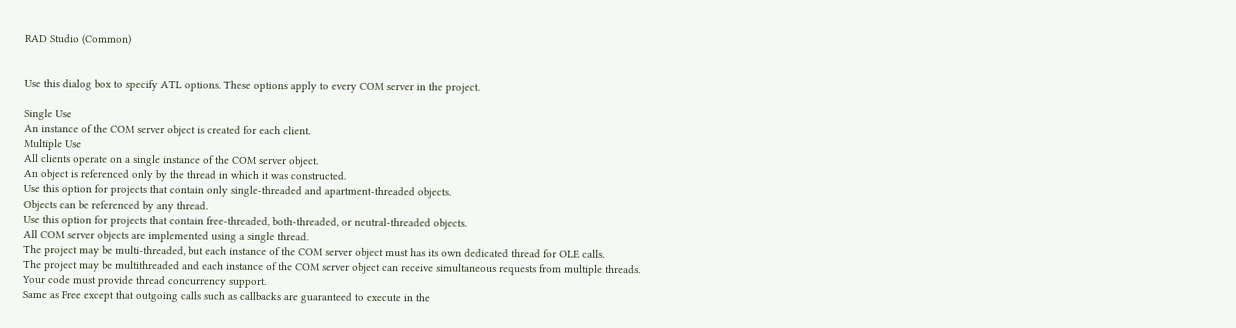RAD Studio (Common)


Use this dialog box to specify ATL options. These options apply to every COM server in the project.

Single Use
An instance of the COM server object is created for each client.
Multiple Use
All clients operate on a single instance of the COM server object.
An object is referenced only by the thread in which it was constructed.
Use this option for projects that contain only single-threaded and apartment-threaded objects.
Objects can be referenced by any thread.
Use this option for projects that contain free-threaded, both-threaded, or neutral-threaded objects.
All COM server objects are implemented using a single thread.
The project may be multi-threaded, but each instance of the COM server object must has its own dedicated thread for OLE calls.
The project may be multithreaded and each instance of the COM server object can receive simultaneous requests from multiple threads.
Your code must provide thread concurrency support.
Same as Free except that outgoing calls such as callbacks are guaranteed to execute in the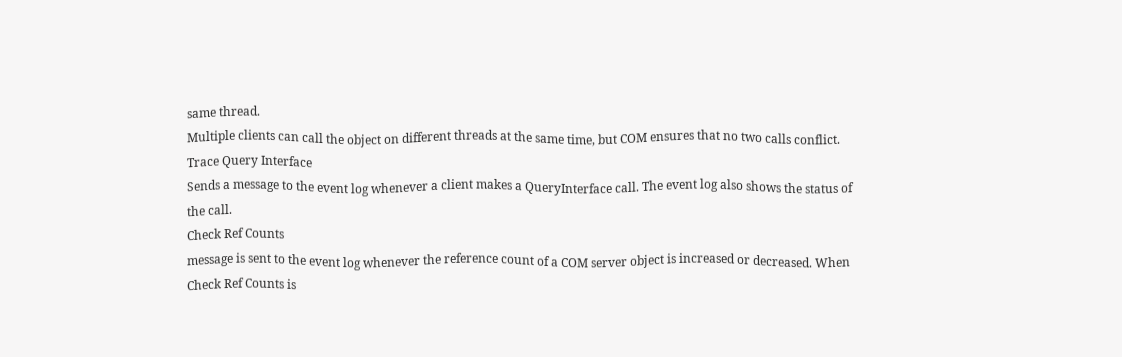same thread.
Multiple clients can call the object on different threads at the same time, but COM ensures that no two calls conflict.
Trace Query Interface
Sends a message to the event log whenever a client makes a QueryInterface call. The event log also shows the status of the call.
Check Ref Counts
message is sent to the event log whenever the reference count of a COM server object is increased or decreased. When Check Ref Counts is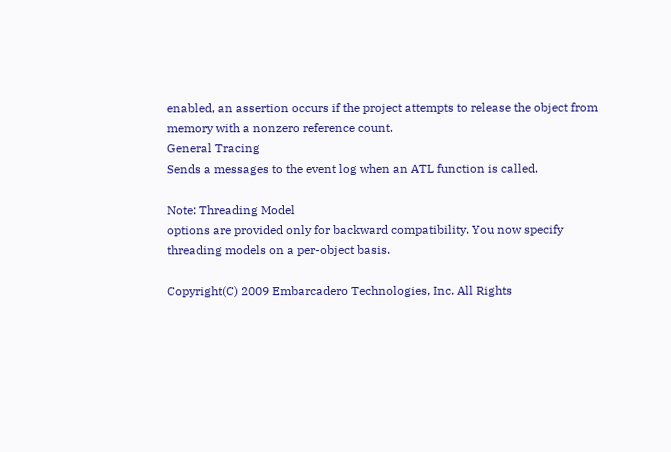enabled, an assertion occurs if the project attempts to release the object from memory with a nonzero reference count.
General Tracing
Sends a messages to the event log when an ATL function is called.

Note: Threading Model
options are provided only for backward compatibility. You now specify threading models on a per-object basis.

Copyright(C) 2009 Embarcadero Technologies, Inc. All Rights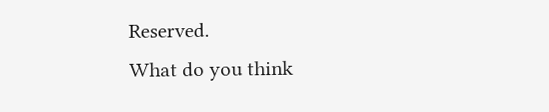Reserved.
What do you think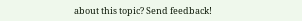about this topic? Send feedback!